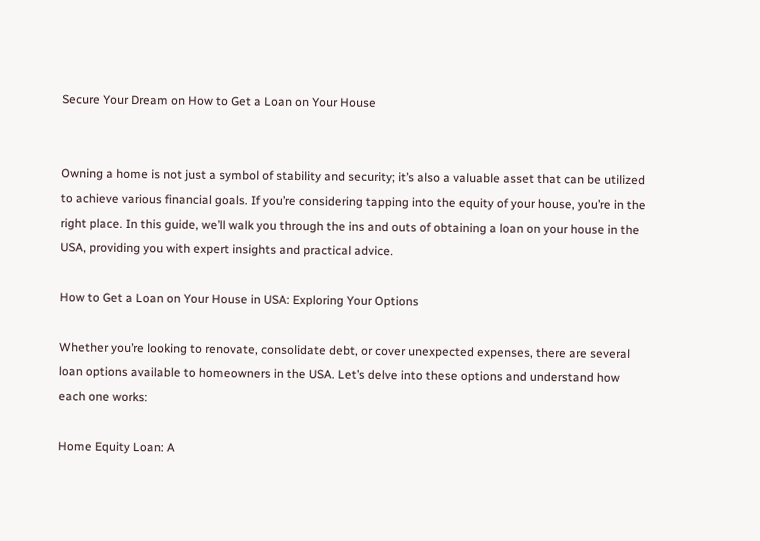Secure Your Dream on How to Get a Loan on Your House


Owning a home is not just a symbol of stability and security; it’s also a valuable asset that can be utilized to achieve various financial goals. If you’re considering tapping into the equity of your house, you’re in the right place. In this guide, we’ll walk you through the ins and outs of obtaining a loan on your house in the USA, providing you with expert insights and practical advice.

How to Get a Loan on Your House in USA: Exploring Your Options

Whether you’re looking to renovate, consolidate debt, or cover unexpected expenses, there are several loan options available to homeowners in the USA. Let’s delve into these options and understand how each one works:

Home Equity Loan: A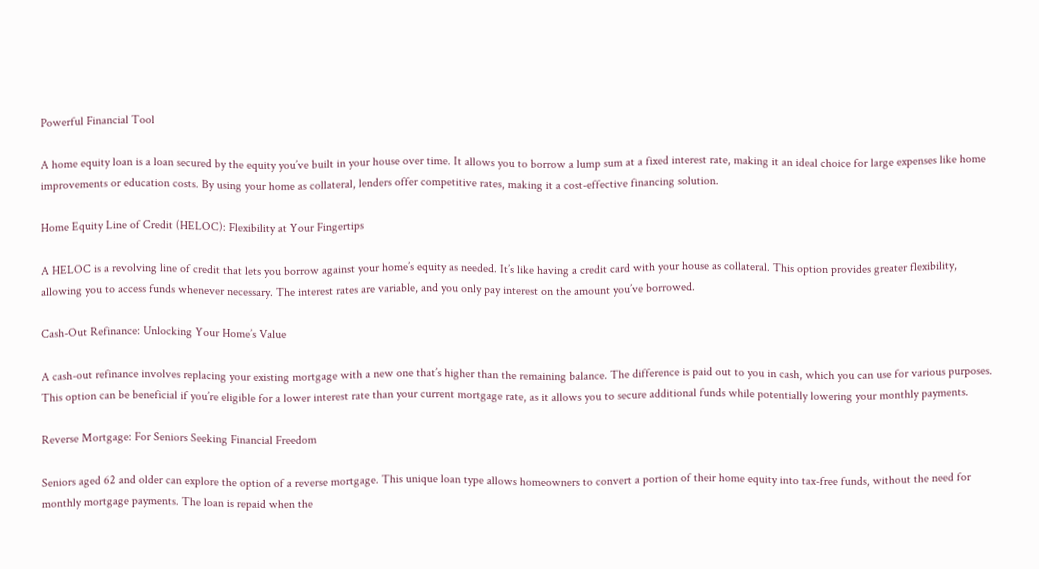Powerful Financial Tool

A home equity loan is a loan secured by the equity you’ve built in your house over time. It allows you to borrow a lump sum at a fixed interest rate, making it an ideal choice for large expenses like home improvements or education costs. By using your home as collateral, lenders offer competitive rates, making it a cost-effective financing solution.

Home Equity Line of Credit (HELOC): Flexibility at Your Fingertips

A HELOC is a revolving line of credit that lets you borrow against your home’s equity as needed. It’s like having a credit card with your house as collateral. This option provides greater flexibility, allowing you to access funds whenever necessary. The interest rates are variable, and you only pay interest on the amount you’ve borrowed.

Cash-Out Refinance: Unlocking Your Home’s Value

A cash-out refinance involves replacing your existing mortgage with a new one that’s higher than the remaining balance. The difference is paid out to you in cash, which you can use for various purposes. This option can be beneficial if you’re eligible for a lower interest rate than your current mortgage rate, as it allows you to secure additional funds while potentially lowering your monthly payments.

Reverse Mortgage: For Seniors Seeking Financial Freedom

Seniors aged 62 and older can explore the option of a reverse mortgage. This unique loan type allows homeowners to convert a portion of their home equity into tax-free funds, without the need for monthly mortgage payments. The loan is repaid when the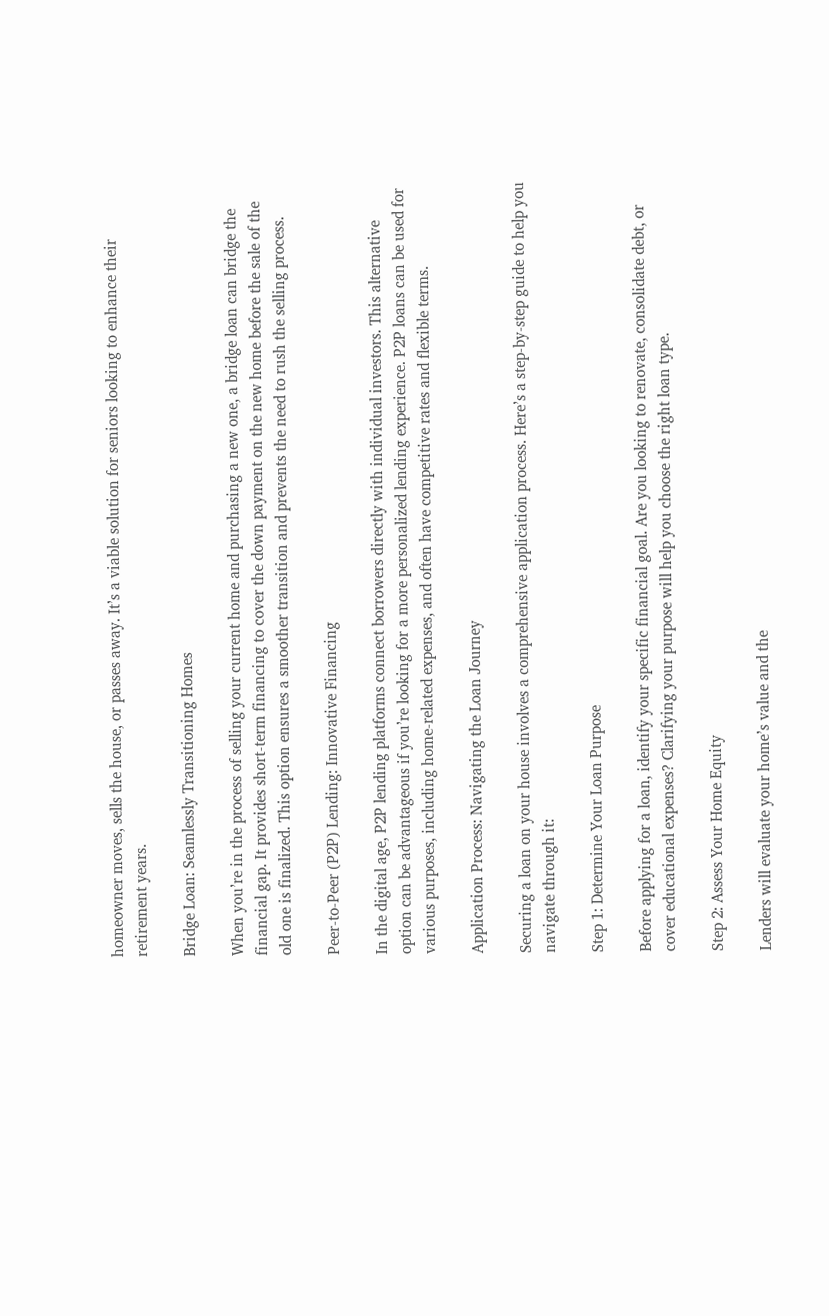homeowner moves, sells the house, or passes away. It’s a viable solution for seniors looking to enhance their retirement years.

Bridge Loan: Seamlessly Transitioning Homes

When you’re in the process of selling your current home and purchasing a new one, a bridge loan can bridge the financial gap. It provides short-term financing to cover the down payment on the new home before the sale of the old one is finalized. This option ensures a smoother transition and prevents the need to rush the selling process.

Peer-to-Peer (P2P) Lending: Innovative Financing

In the digital age, P2P lending platforms connect borrowers directly with individual investors. This alternative option can be advantageous if you’re looking for a more personalized lending experience. P2P loans can be used for various purposes, including home-related expenses, and often have competitive rates and flexible terms.

Application Process: Navigating the Loan Journey

Securing a loan on your house involves a comprehensive application process. Here’s a step-by-step guide to help you navigate through it:

Step 1: Determine Your Loan Purpose

Before applying for a loan, identify your specific financial goal. Are you looking to renovate, consolidate debt, or cover educational expenses? Clarifying your purpose will help you choose the right loan type.

Step 2: Assess Your Home Equity

Lenders will evaluate your home’s value and the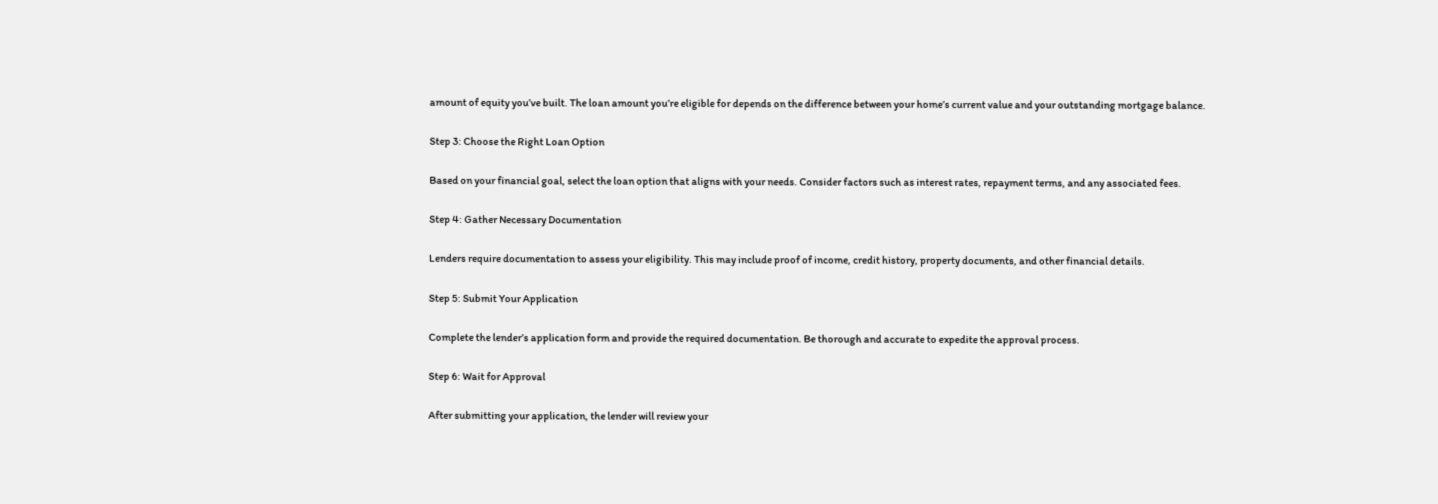amount of equity you’ve built. The loan amount you’re eligible for depends on the difference between your home’s current value and your outstanding mortgage balance.

Step 3: Choose the Right Loan Option

Based on your financial goal, select the loan option that aligns with your needs. Consider factors such as interest rates, repayment terms, and any associated fees.

Step 4: Gather Necessary Documentation

Lenders require documentation to assess your eligibility. This may include proof of income, credit history, property documents, and other financial details.

Step 5: Submit Your Application

Complete the lender’s application form and provide the required documentation. Be thorough and accurate to expedite the approval process.

Step 6: Wait for Approval

After submitting your application, the lender will review your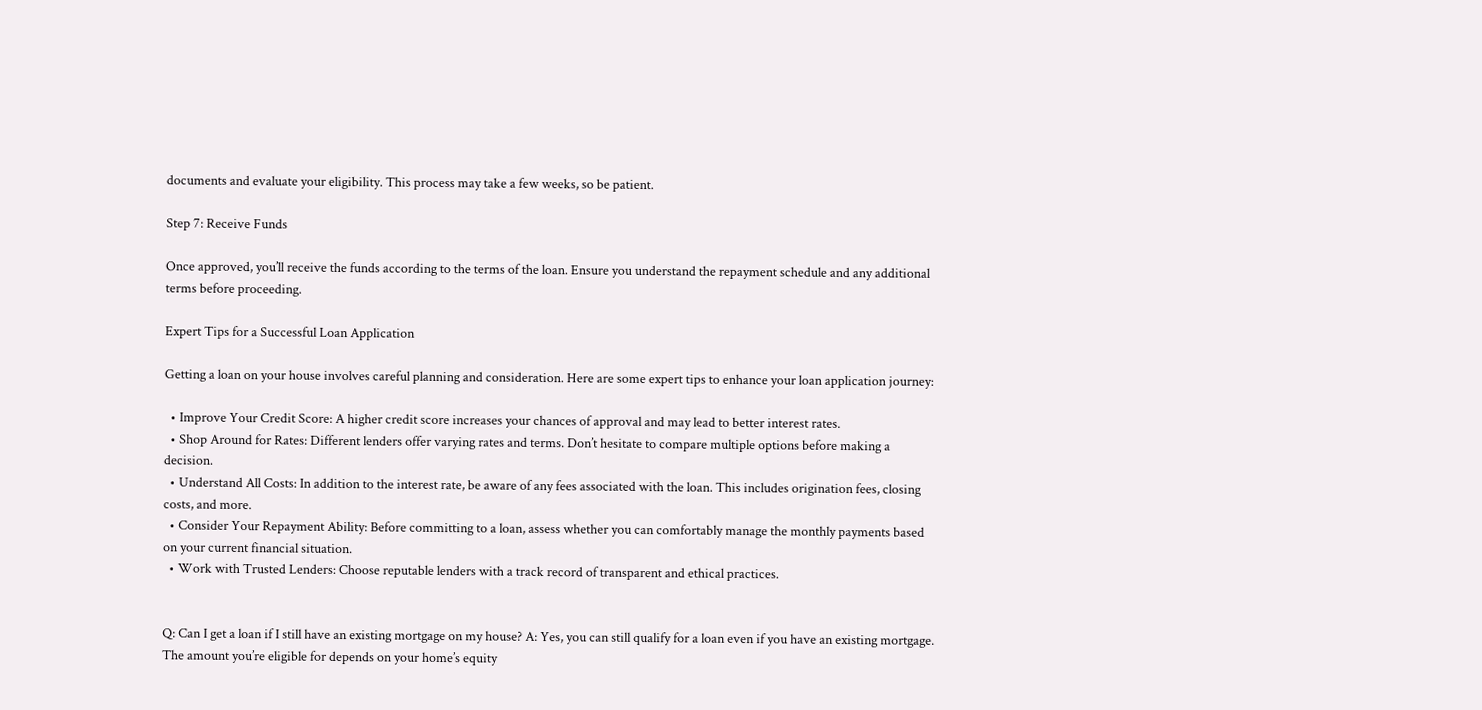documents and evaluate your eligibility. This process may take a few weeks, so be patient.

Step 7: Receive Funds

Once approved, you’ll receive the funds according to the terms of the loan. Ensure you understand the repayment schedule and any additional terms before proceeding.

Expert Tips for a Successful Loan Application

Getting a loan on your house involves careful planning and consideration. Here are some expert tips to enhance your loan application journey:

  • Improve Your Credit Score: A higher credit score increases your chances of approval and may lead to better interest rates.
  • Shop Around for Rates: Different lenders offer varying rates and terms. Don’t hesitate to compare multiple options before making a decision.
  • Understand All Costs: In addition to the interest rate, be aware of any fees associated with the loan. This includes origination fees, closing costs, and more.
  • Consider Your Repayment Ability: Before committing to a loan, assess whether you can comfortably manage the monthly payments based on your current financial situation.
  • Work with Trusted Lenders: Choose reputable lenders with a track record of transparent and ethical practices.


Q: Can I get a loan if I still have an existing mortgage on my house? A: Yes, you can still qualify for a loan even if you have an existing mortgage. The amount you’re eligible for depends on your home’s equity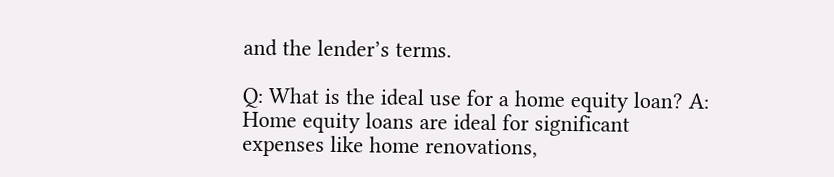and the lender’s terms.

Q: What is the ideal use for a home equity loan? A: Home equity loans are ideal for significant expenses like home renovations,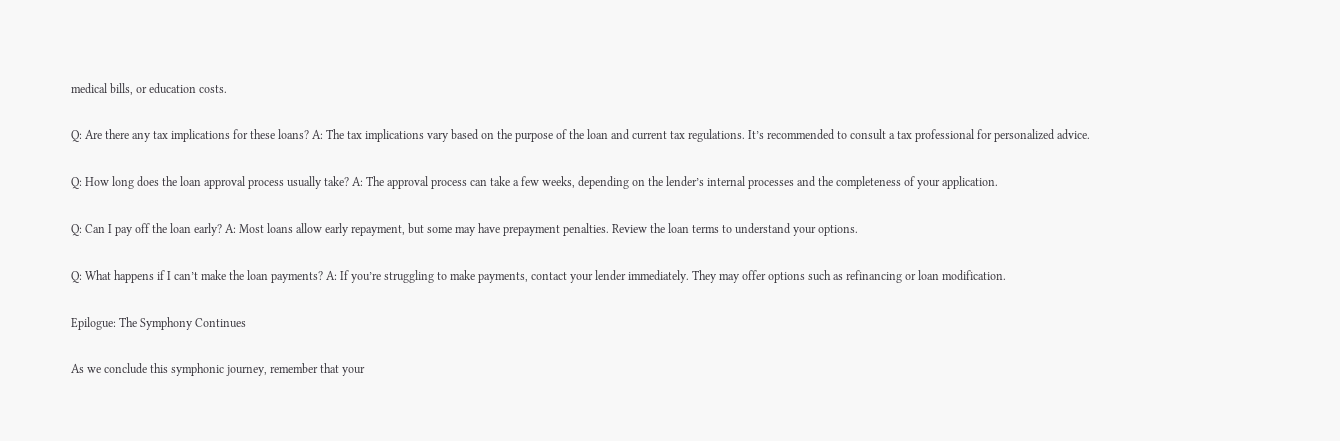medical bills, or education costs.

Q: Are there any tax implications for these loans? A: The tax implications vary based on the purpose of the loan and current tax regulations. It’s recommended to consult a tax professional for personalized advice.

Q: How long does the loan approval process usually take? A: The approval process can take a few weeks, depending on the lender’s internal processes and the completeness of your application.

Q: Can I pay off the loan early? A: Most loans allow early repayment, but some may have prepayment penalties. Review the loan terms to understand your options.

Q: What happens if I can’t make the loan payments? A: If you’re struggling to make payments, contact your lender immediately. They may offer options such as refinancing or loan modification.

Epilogue: The Symphony Continues

As we conclude this symphonic journey, remember that your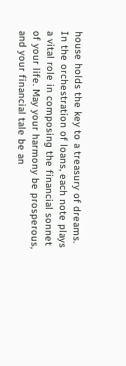house holds the key to a treasury of dreams. In the orchestration of loans, each note plays a vital role in composing the financial sonnet of your life. May your harmony be prosperous, and your financial tale be an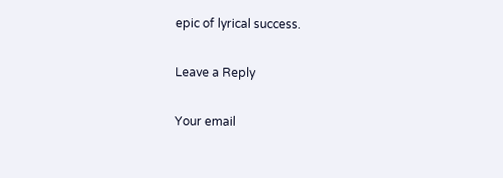epic of lyrical success.

Leave a Reply

Your email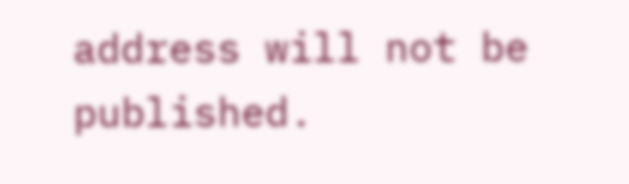address will not be published.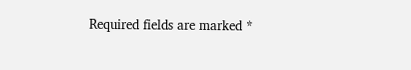Required fields are marked *